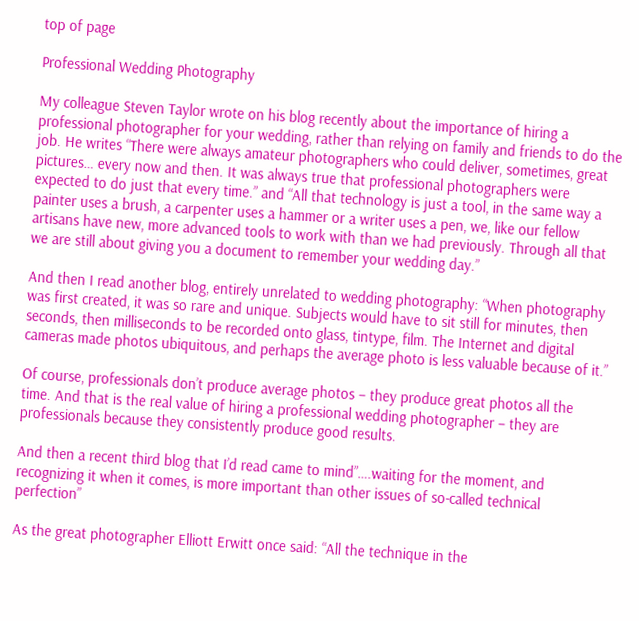top of page

Professional Wedding Photography

My colleague Steven Taylor wrote on his blog recently about the importance of hiring a professional photographer for your wedding, rather than relying on family and friends to do the job. He writes “There were always amateur photographers who could deliver, sometimes, great pictures… every now and then. It was always true that professional photographers were expected to do just that every time.” and “All that technology is just a tool, in the same way a painter uses a brush, a carpenter uses a hammer or a writer uses a pen, we, like our fellow artisans have new, more advanced tools to work with than we had previously. Through all that we are still about giving you a document to remember your wedding day.”

And then I read another blog, entirely unrelated to wedding photography: “When photography was first created, it was so rare and unique. Subjects would have to sit still for minutes, then seconds, then milliseconds to be recorded onto glass, tintype, film. The Internet and digital cameras made photos ubiquitous, and perhaps the average photo is less valuable because of it.”

Of course, professionals don’t produce average photos – they produce great photos all the time. And that is the real value of hiring a professional wedding photographer – they are professionals because they consistently produce good results.

And then a recent third blog that I’d read came to mind”….waiting for the moment, and recognizing it when it comes, is more important than other issues of so-called technical perfection”

As the great photographer Elliott Erwitt once said: “All the technique in the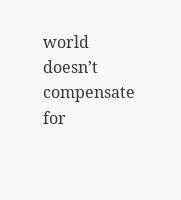world doesn’t compensate for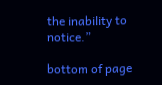the inability to notice.”

bottom of page